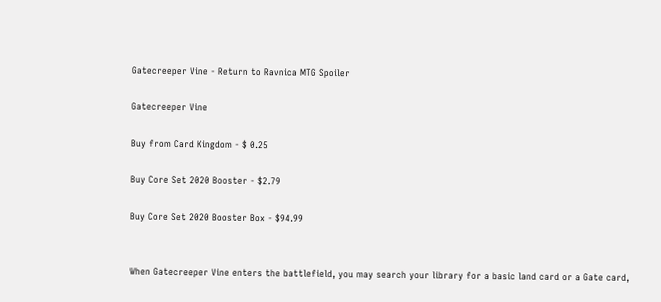Gatecreeper Vine - Return to Ravnica MTG Spoiler

Gatecreeper Vine

Buy from Card Kingdom - $ 0.25

Buy Core Set 2020 Booster - $2.79

Buy Core Set 2020 Booster Box - $94.99


When Gatecreeper Vine enters the battlefield, you may search your library for a basic land card or a Gate card,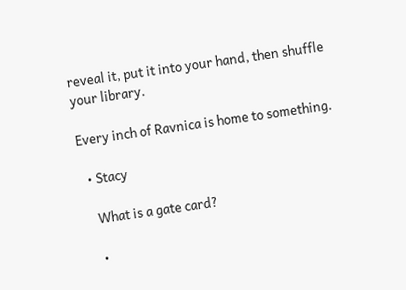reveal it, put it into your hand, then shuffle your library.

Every inch of Ravnica is home to something.

  • Stacy

    What is a gate card?

    •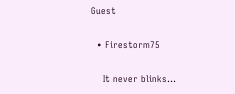Guest

  • Firestorm75

    It never blinks…